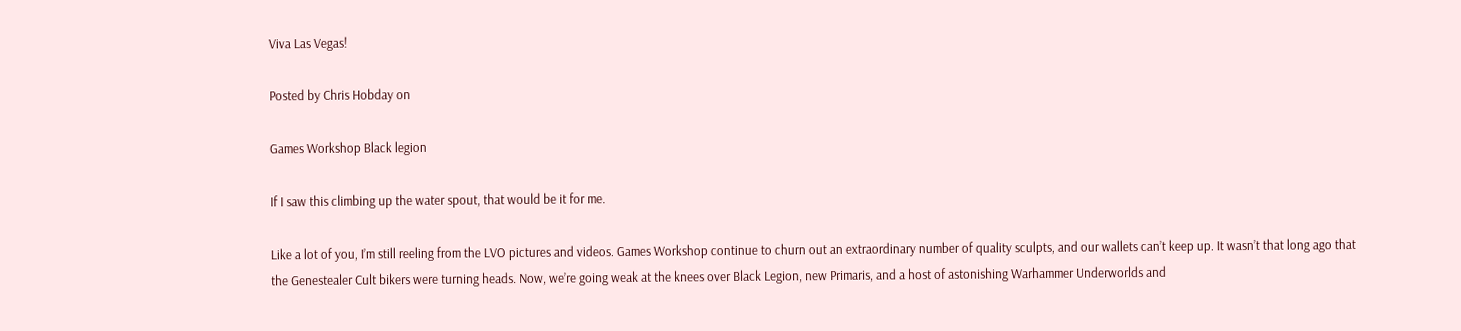Viva Las Vegas!

Posted by Chris Hobday on

Games Workshop Black legion

If I saw this climbing up the water spout, that would be it for me.

Like a lot of you, I’m still reeling from the LVO pictures and videos. Games Workshop continue to churn out an extraordinary number of quality sculpts, and our wallets can’t keep up. It wasn’t that long ago that the Genestealer Cult bikers were turning heads. Now, we’re going weak at the knees over Black Legion, new Primaris, and a host of astonishing Warhammer Underworlds and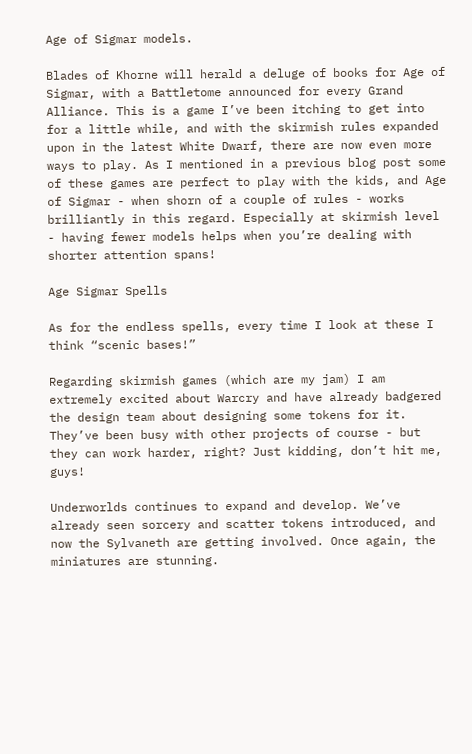Age of Sigmar models.

Blades of Khorne will herald a deluge of books for Age of Sigmar, with a Battletome announced for every Grand Alliance. This is a game I’ve been itching to get into for a little while, and with the skirmish rules expanded upon in the latest White Dwarf, there are now even more ways to play. As I mentioned in a previous blog post some of these games are perfect to play with the kids, and Age of Sigmar - when shorn of a couple of rules - works brilliantly in this regard. Especially at skirmish level - having fewer models helps when you’re dealing with shorter attention spans!

Age Sigmar Spells

As for the endless spells, every time I look at these I think “scenic bases!”

Regarding skirmish games (which are my jam) I am extremely excited about Warcry and have already badgered the design team about designing some tokens for it. They’ve been busy with other projects of course - but they can work harder, right? Just kidding, don’t hit me, guys!

Underworlds continues to expand and develop. We’ve already seen sorcery and scatter tokens introduced, and now the Sylvaneth are getting involved. Once again, the miniatures are stunning.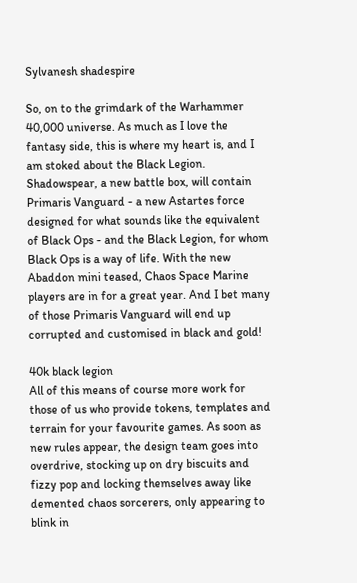Sylvanesh shadespire

So, on to the grimdark of the Warhammer 40,000 universe. As much as I love the fantasy side, this is where my heart is, and I am stoked about the Black Legion. Shadowspear, a new battle box, will contain Primaris Vanguard - a new Astartes force designed for what sounds like the equivalent of Black Ops - and the Black Legion, for whom Black Ops is a way of life. With the new Abaddon mini teased, Chaos Space Marine players are in for a great year. And I bet many of those Primaris Vanguard will end up corrupted and customised in black and gold!

40k black legion
All of this means of course more work for those of us who provide tokens, templates and terrain for your favourite games. As soon as new rules appear, the design team goes into overdrive, stocking up on dry biscuits and fizzy pop and locking themselves away like demented chaos sorcerers, only appearing to blink in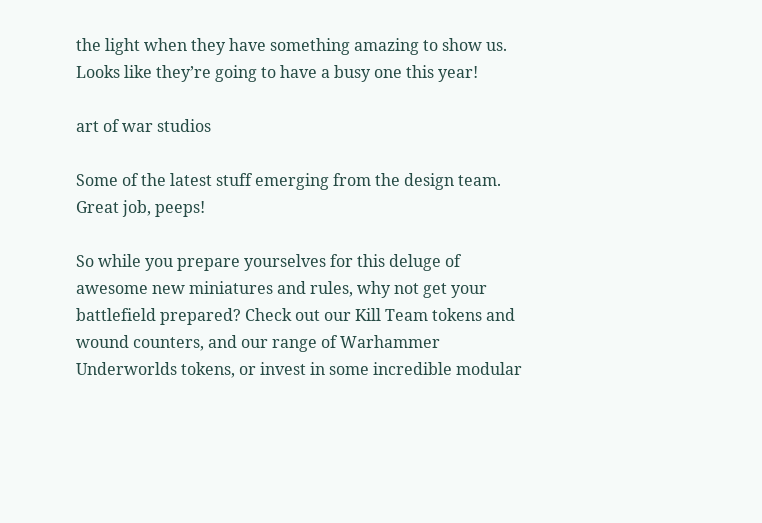the light when they have something amazing to show us. Looks like they’re going to have a busy one this year!

art of war studios

Some of the latest stuff emerging from the design team. Great job, peeps!

So while you prepare yourselves for this deluge of awesome new miniatures and rules, why not get your battlefield prepared? Check out our Kill Team tokens and wound counters, and our range of Warhammer Underworlds tokens, or invest in some incredible modular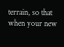terrain, so that when your new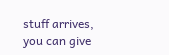stuff arrives, you can give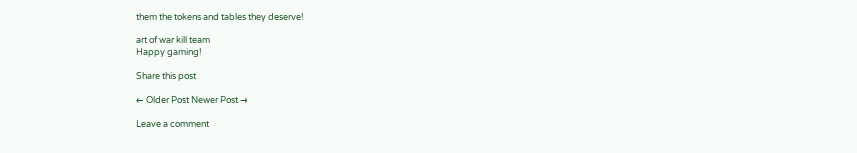them the tokens and tables they deserve!

art of war kill team
Happy gaming!

Share this post

← Older Post Newer Post →

Leave a comment